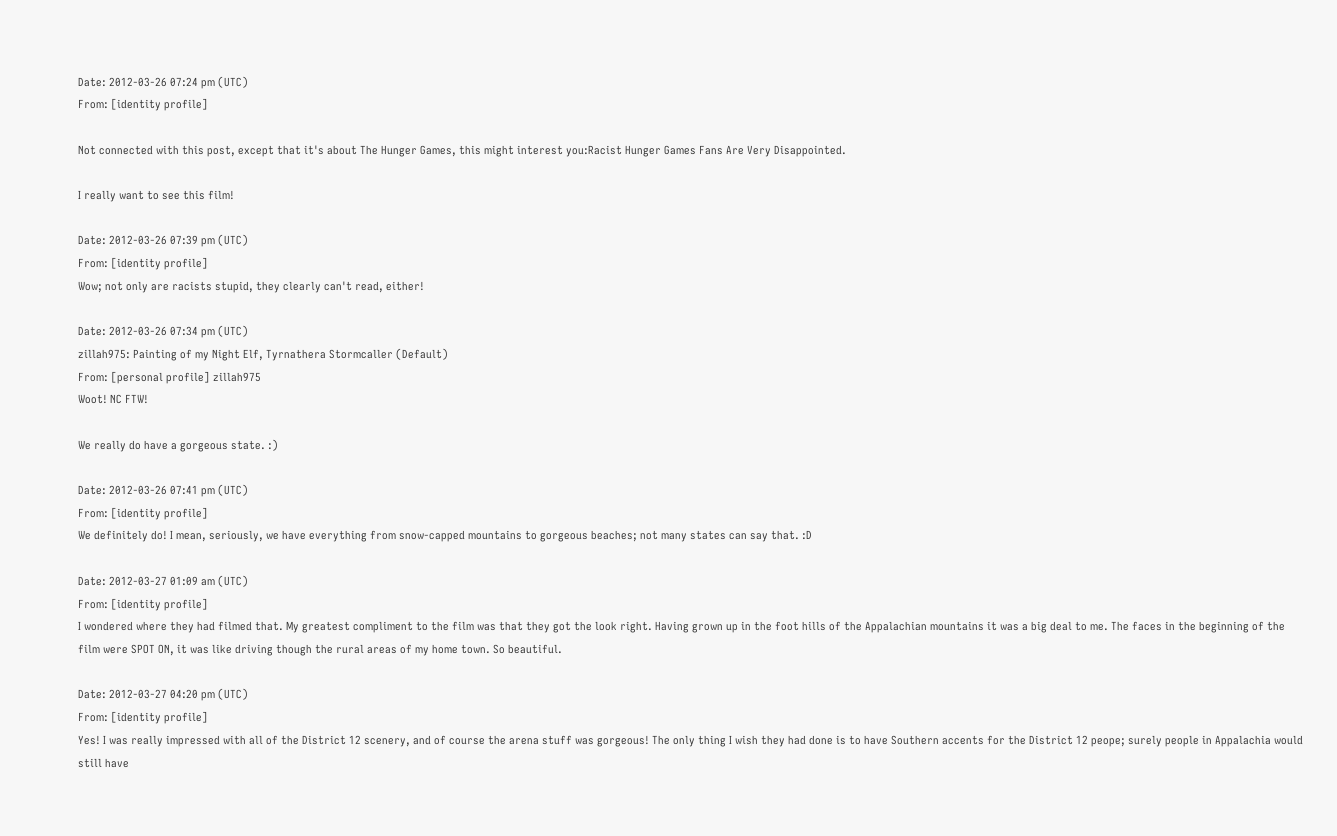Date: 2012-03-26 07:24 pm (UTC)
From: [identity profile]

Not connected with this post, except that it's about The Hunger Games, this might interest you:Racist Hunger Games Fans Are Very Disappointed.

I really want to see this film!

Date: 2012-03-26 07:39 pm (UTC)
From: [identity profile]
Wow; not only are racists stupid, they clearly can't read, either!

Date: 2012-03-26 07:34 pm (UTC)
zillah975: Painting of my Night Elf, Tyrnathera Stormcaller (Default)
From: [personal profile] zillah975
Woot! NC FTW!

We really do have a gorgeous state. :)

Date: 2012-03-26 07:41 pm (UTC)
From: [identity profile]
We definitely do! I mean, seriously, we have everything from snow-capped mountains to gorgeous beaches; not many states can say that. :D

Date: 2012-03-27 01:09 am (UTC)
From: [identity profile]
I wondered where they had filmed that. My greatest compliment to the film was that they got the look right. Having grown up in the foot hills of the Appalachian mountains it was a big deal to me. The faces in the beginning of the film were SPOT ON, it was like driving though the rural areas of my home town. So beautiful.

Date: 2012-03-27 04:20 pm (UTC)
From: [identity profile]
Yes! I was really impressed with all of the District 12 scenery, and of course the arena stuff was gorgeous! The only thing I wish they had done is to have Southern accents for the District 12 peope; surely people in Appalachia would still have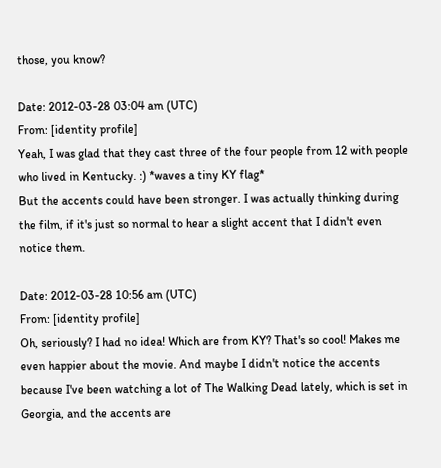those, you know?

Date: 2012-03-28 03:04 am (UTC)
From: [identity profile]
Yeah, I was glad that they cast three of the four people from 12 with people who lived in Kentucky. :) *waves a tiny KY flag*
But the accents could have been stronger. I was actually thinking during the film, if it's just so normal to hear a slight accent that I didn't even notice them.

Date: 2012-03-28 10:56 am (UTC)
From: [identity profile]
Oh, seriously? I had no idea! Which are from KY? That's so cool! Makes me even happier about the movie. And maybe I didn't notice the accents because I've been watching a lot of The Walking Dead lately, which is set in Georgia, and the accents are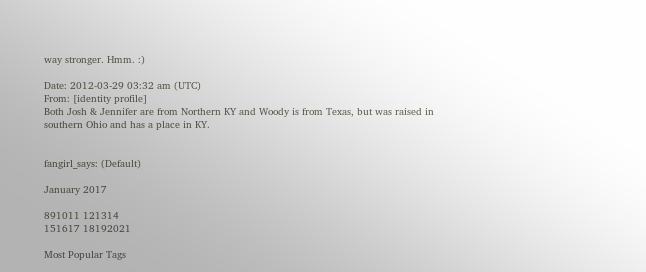way stronger. Hmm. :)

Date: 2012-03-29 03:32 am (UTC)
From: [identity profile]
Both Josh & Jennifer are from Northern KY and Woody is from Texas, but was raised in southern Ohio and has a place in KY.


fangirl_says: (Default)

January 2017

891011 121314
151617 18192021

Most Popular Tags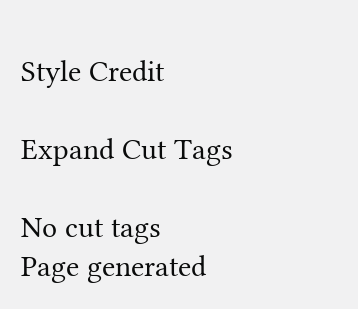Style Credit

Expand Cut Tags

No cut tags
Page generated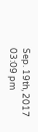Sep. 19th, 2017 03:09 pm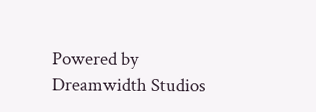Powered by Dreamwidth Studios